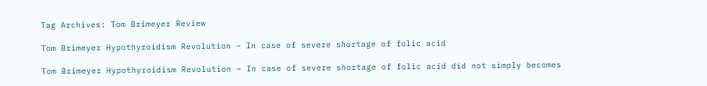Tag Archives: Tom Brimeyer Review

Tom Brimeyer Hypothyroidism Revolution – In case of severe shortage of folic acid

Tom Brimeyer Hypothyroidism Revolution – In case of severe shortage of folic acid did not simply becomes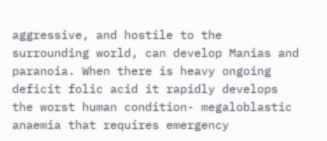aggressive, and hostile to the surrounding world, can develop Manias and paranoia. When there is heavy ongoing deficit folic acid it rapidly develops the worst human condition- megaloblastic anaemia that requires emergency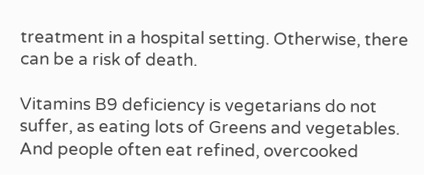treatment in a hospital setting. Otherwise, there can be a risk of death.

Vitamins B9 deficiency is vegetarians do not suffer, as eating lots of Greens and vegetables. And people often eat refined, overcooked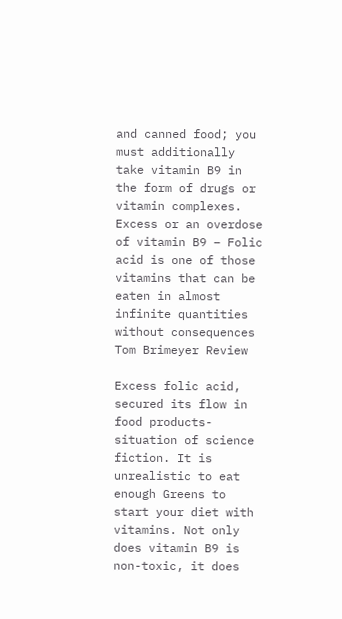and canned food; you must additionally take vitamin B9 in the form of drugs or vitamin complexes. Excess or an overdose of vitamin B9 – Folic acid is one of those vitamins that can be eaten in almost infinite quantities without consequences Tom Brimeyer Review

Excess folic acid, secured its flow in food products-situation of science fiction. It is unrealistic to eat enough Greens to start your diet with vitamins. Not only does vitamin B9 is non-toxic, it does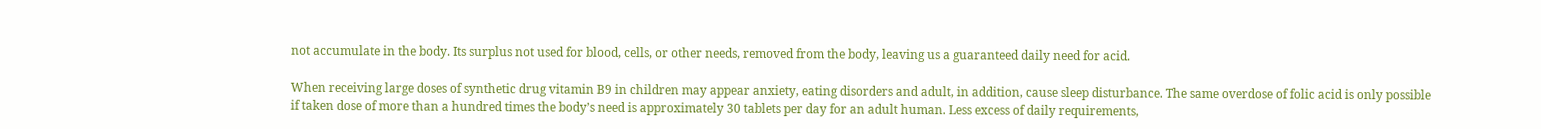not accumulate in the body. Its surplus not used for blood, cells, or other needs, removed from the body, leaving us a guaranteed daily need for acid.

When receiving large doses of synthetic drug vitamin B9 in children may appear anxiety, eating disorders and adult, in addition, cause sleep disturbance. The same overdose of folic acid is only possible if taken dose of more than a hundred times the body’s need is approximately 30 tablets per day for an adult human. Less excess of daily requirements,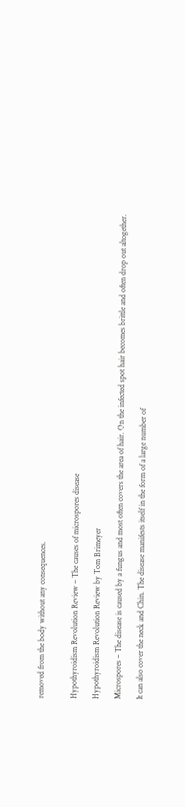removed from the body without any consequences.


Hypothyroidism Revolution Review – The causes of microspores disease

Hypothyroidism Revolution Review by Tom Brimeyer

Microspores – The disease is caused by a fungus and most often covers the area of hair. On the infected spot hair becomes brittle and often drop out altogether.

It can also cover the neck and Chin. The disease manifests itself in the form of a large number of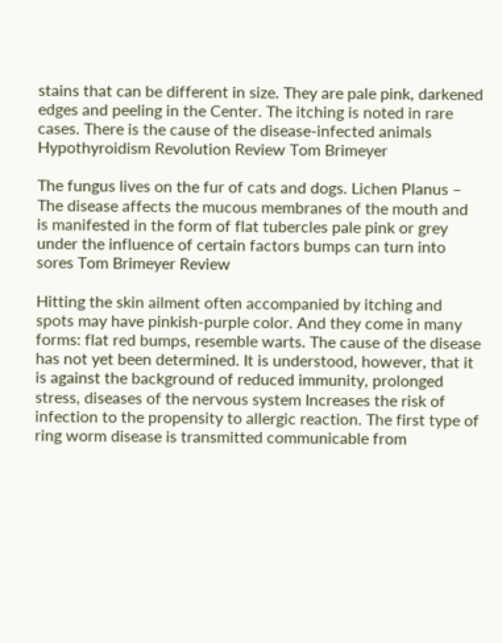stains that can be different in size. They are pale pink, darkened edges and peeling in the Center. The itching is noted in rare cases. There is the cause of the disease-infected animals Hypothyroidism Revolution Review Tom Brimeyer

The fungus lives on the fur of cats and dogs. Lichen Planus – The disease affects the mucous membranes of the mouth and is manifested in the form of flat tubercles pale pink or grey under the influence of certain factors bumps can turn into sores Tom Brimeyer Review

Hitting the skin ailment often accompanied by itching and spots may have pinkish-purple color. And they come in many forms: flat red bumps, resemble warts. The cause of the disease has not yet been determined. It is understood, however, that it is against the background of reduced immunity, prolonged stress, diseases of the nervous system Increases the risk of infection to the propensity to allergic reaction. The first type of ring worm disease is transmitted communicable from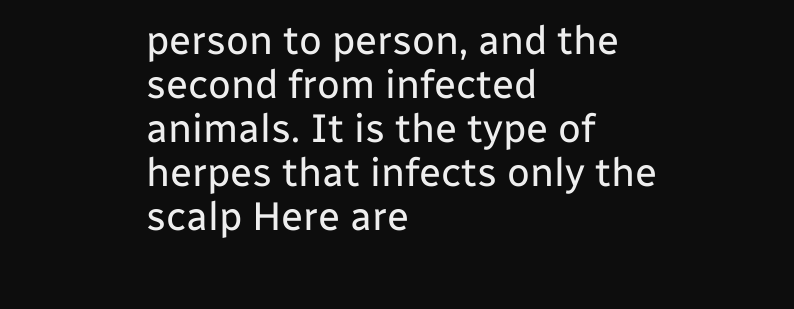person to person, and the second from infected animals. It is the type of herpes that infects only the scalp Here are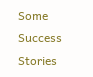Some Success Stories